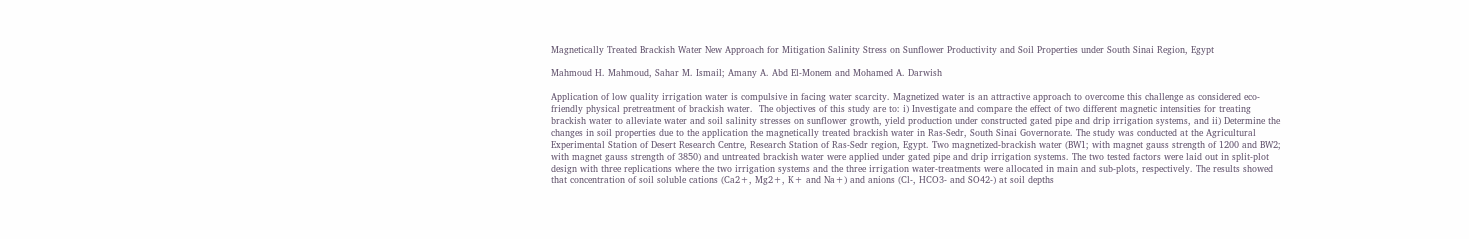Magnetically Treated Brackish Water New Approach for Mitigation Salinity Stress on Sunflower Productivity and Soil Properties under South Sinai Region, Egypt

Mahmoud H. Mahmoud, Sahar M. Ismail; Amany A. Abd El-Monem and Mohamed A. Darwish

Application of low quality irrigation water is compulsive in facing water scarcity. Magnetized water is an attractive approach to overcome this challenge as considered eco-friendly physical pretreatment of brackish water.  The objectives of this study are to: i) Investigate and compare the effect of two different magnetic intensities for treating brackish water to alleviate water and soil salinity stresses on sunflower growth, yield production under constructed gated pipe and drip irrigation systems, and ii) Determine the changes in soil properties due to the application the magnetically treated brackish water in Ras-Sedr, South Sinai Governorate. The study was conducted at the Agricultural Experimental Station of Desert Research Centre, Research Station of Ras-Sedr region, Egypt. Two magnetized-brackish water (BW1; with magnet gauss strength of 1200 and BW2; with magnet gauss strength of 3850) and untreated brackish water were applied under gated pipe and drip irrigation systems. The two tested factors were laid out in split-plot design with three replications where the two irrigation systems and the three irrigation water-treatments were allocated in main and sub-plots, respectively. The results showed that concentration of soil soluble cations (Ca2+, Mg2+, K+ and Na+) and anions (Cl-, HCO3- and SO42-) at soil depths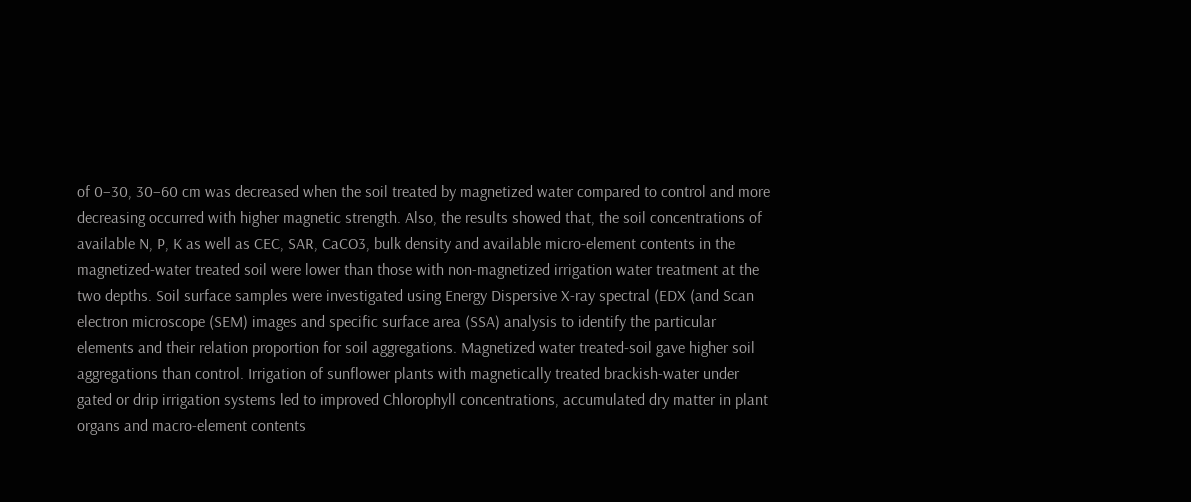of 0–30, 30–60 cm was decreased when the soil treated by magnetized water compared to control and more decreasing occurred with higher magnetic strength. Also, the results showed that, the soil concentrations of  available N, P, K as well as CEC, SAR, CaCO3, bulk density and available micro-element contents in the magnetized-water treated soil were lower than those with non-magnetized irrigation water treatment at the two depths. Soil surface samples were investigated using Energy Dispersive X-ray spectral (EDX (and Scan electron microscope (SEM) images and specific surface area (SSA) analysis to identify the particular elements and their relation proportion for soil aggregations. Magnetized water treated-soil gave higher soil aggregations than control. Irrigation of sunflower plants with magnetically treated brackish-water under gated or drip irrigation systems led to improved Chlorophyll concentrations, accumulated dry matter in plant organs and macro-element contents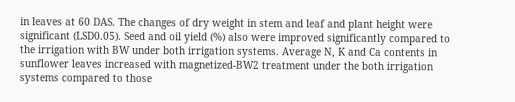in leaves at 60 DAS. The changes of dry weight in stem and leaf and plant height were significant (LSD0.05). Seed and oil yield (%) also were improved significantly compared to the irrigation with BW under both irrigation systems. Average N, K and Ca contents in sunflower leaves increased with magnetized-BW2 treatment under the both irrigation systems compared to those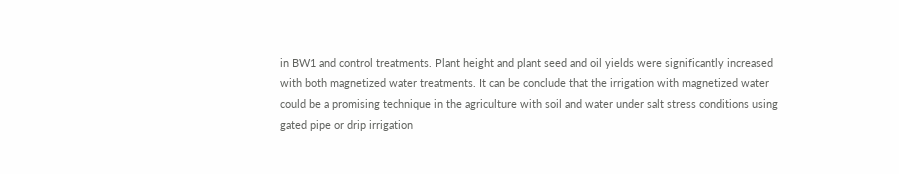in BW1 and control treatments. Plant height and plant seed and oil yields were significantly increased with both magnetized water treatments. It can be conclude that the irrigation with magnetized water could be a promising technique in the agriculture with soil and water under salt stress conditions using gated pipe or drip irrigation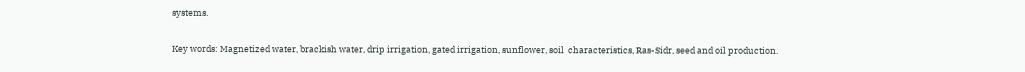systems.

Key words: Magnetized water, brackish water, drip irrigation, gated irrigation, sunflower, soil  characteristics, Ras-Sidr, seed and oil production.